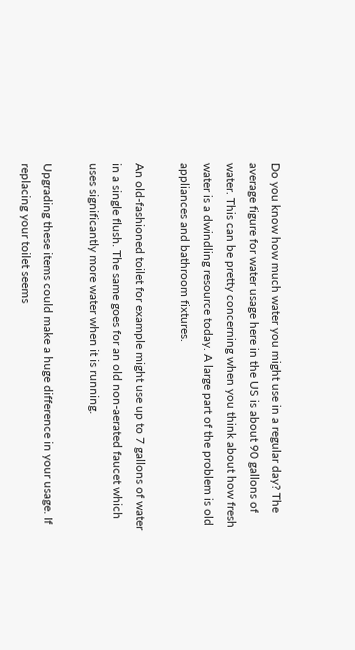Do you know how much water you might use in a regular day? The average figure for water usage here in the US is about 90 gallons of water. This can be pretty concerning when you think about how fresh water is a dwindling resource today. A large part of the problem is old appliances and bathroom fixtures.

An old-fashioned toilet for example might use up to 7 gallons of water in a single flush. The same goes for an old non-aerated faucet which uses significantly more water when it is running.

Upgrading these items could make a huge difference in your usage. If replacing your toilet seems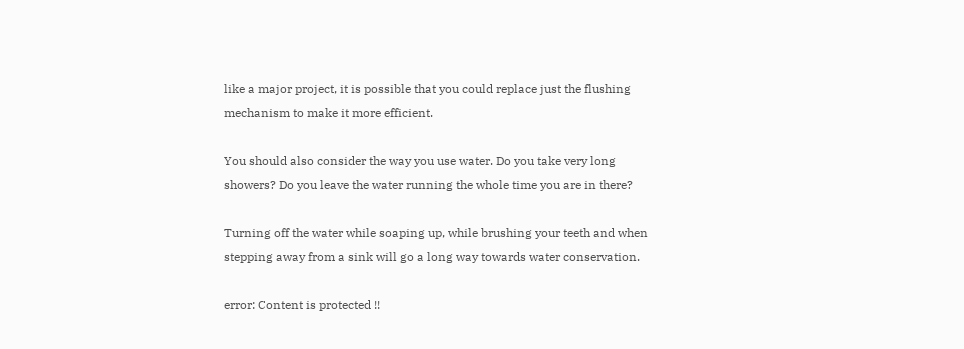like a major project, it is possible that you could replace just the flushing mechanism to make it more efficient.

You should also consider the way you use water. Do you take very long showers? Do you leave the water running the whole time you are in there?

Turning off the water while soaping up, while brushing your teeth and when stepping away from a sink will go a long way towards water conservation.

error: Content is protected !!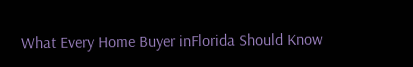What Every Home Buyer inFlorida Should Know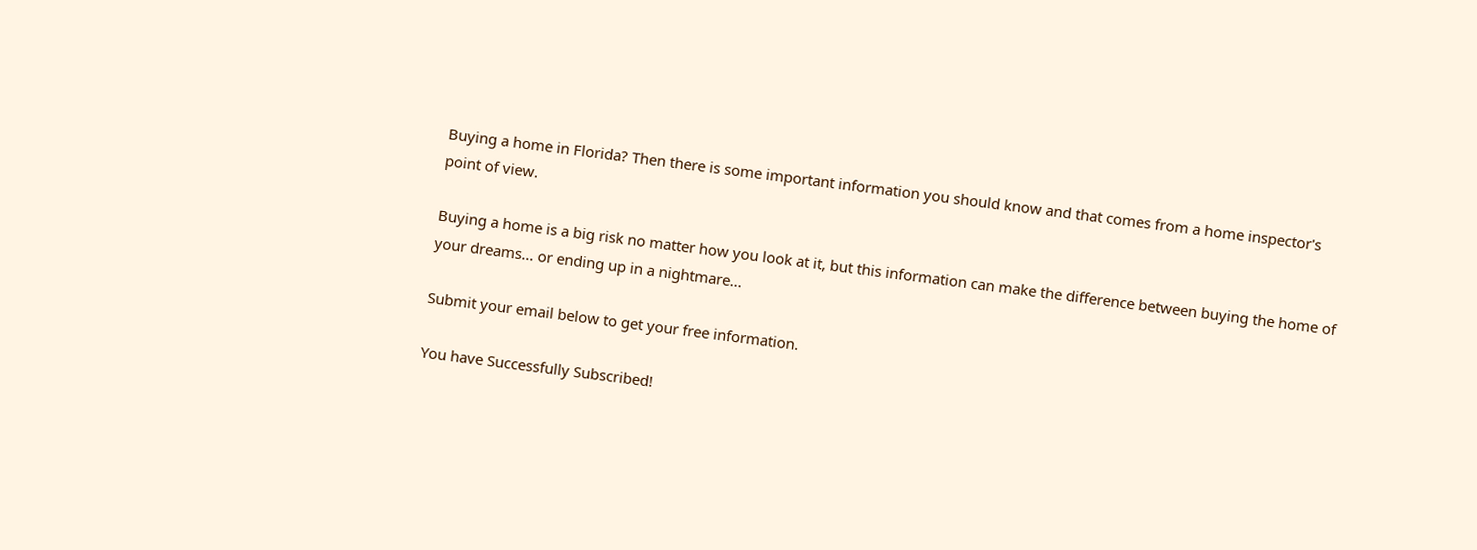Buying a home in Florida? Then there is some important information you should know and that comes from a home inspector's point of view.

Buying a home is a big risk no matter how you look at it, but this information can make the difference between buying the home of your dreams... or ending up in a nightmare...

Submit your email below to get your free information.

You have Successfully Subscribed!